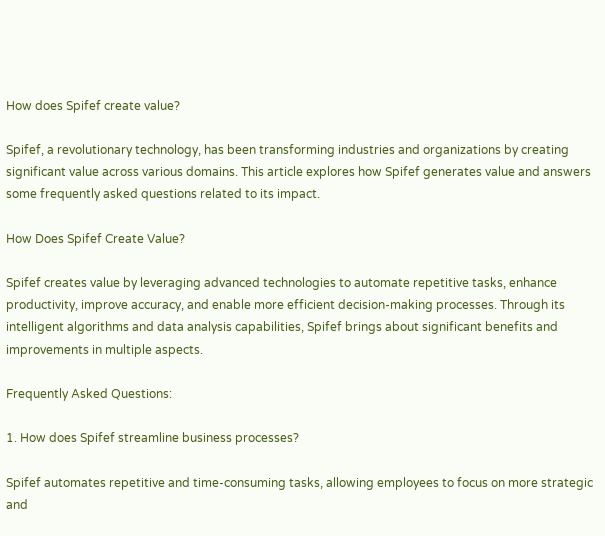How does Spifef create value?

Spifef, a revolutionary technology, has been transforming industries and organizations by creating significant value across various domains. This article explores how Spifef generates value and answers some frequently asked questions related to its impact.

How Does Spifef Create Value?

Spifef creates value by leveraging advanced technologies to automate repetitive tasks, enhance productivity, improve accuracy, and enable more efficient decision-making processes. Through its intelligent algorithms and data analysis capabilities, Spifef brings about significant benefits and improvements in multiple aspects.

Frequently Asked Questions:

1. How does Spifef streamline business processes?

Spifef automates repetitive and time-consuming tasks, allowing employees to focus on more strategic and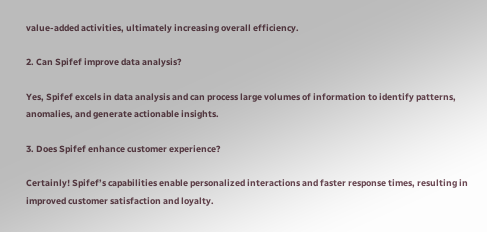value-added activities, ultimately increasing overall efficiency.

2. Can Spifef improve data analysis?

Yes, Spifef excels in data analysis and can process large volumes of information to identify patterns, anomalies, and generate actionable insights.

3. Does Spifef enhance customer experience?

Certainly! Spifef’s capabilities enable personalized interactions and faster response times, resulting in improved customer satisfaction and loyalty.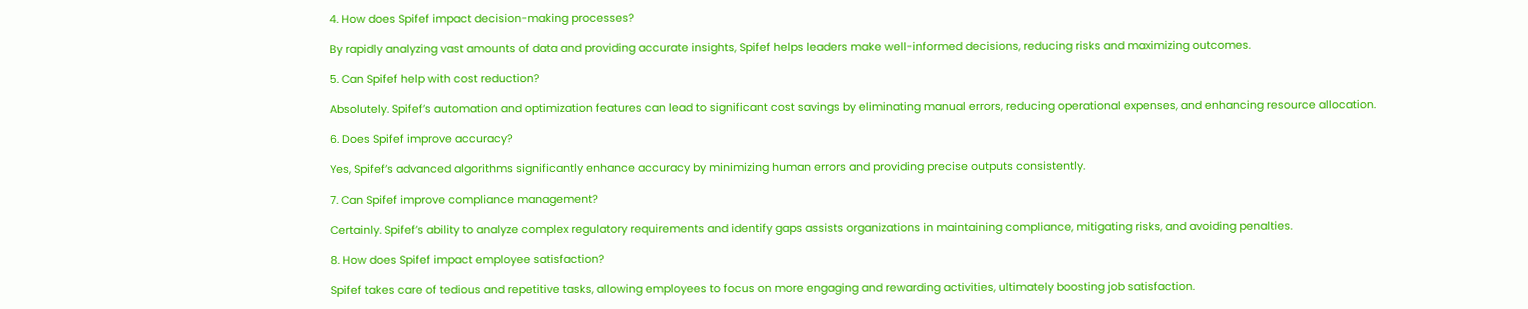4. How does Spifef impact decision-making processes?

By rapidly analyzing vast amounts of data and providing accurate insights, Spifef helps leaders make well-informed decisions, reducing risks and maximizing outcomes.

5. Can Spifef help with cost reduction?

Absolutely. Spifef’s automation and optimization features can lead to significant cost savings by eliminating manual errors, reducing operational expenses, and enhancing resource allocation.

6. Does Spifef improve accuracy?

Yes, Spifef’s advanced algorithms significantly enhance accuracy by minimizing human errors and providing precise outputs consistently.

7. Can Spifef improve compliance management?

Certainly. Spifef’s ability to analyze complex regulatory requirements and identify gaps assists organizations in maintaining compliance, mitigating risks, and avoiding penalties.

8. How does Spifef impact employee satisfaction?

Spifef takes care of tedious and repetitive tasks, allowing employees to focus on more engaging and rewarding activities, ultimately boosting job satisfaction.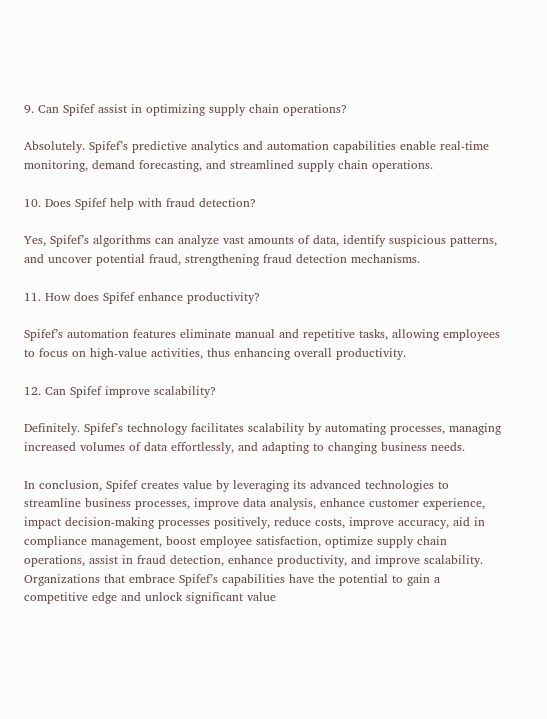9. Can Spifef assist in optimizing supply chain operations?

Absolutely. Spifef’s predictive analytics and automation capabilities enable real-time monitoring, demand forecasting, and streamlined supply chain operations.

10. Does Spifef help with fraud detection?

Yes, Spifef’s algorithms can analyze vast amounts of data, identify suspicious patterns, and uncover potential fraud, strengthening fraud detection mechanisms.

11. How does Spifef enhance productivity?

Spifef’s automation features eliminate manual and repetitive tasks, allowing employees to focus on high-value activities, thus enhancing overall productivity.

12. Can Spifef improve scalability?

Definitely. Spifef’s technology facilitates scalability by automating processes, managing increased volumes of data effortlessly, and adapting to changing business needs.

In conclusion, Spifef creates value by leveraging its advanced technologies to streamline business processes, improve data analysis, enhance customer experience, impact decision-making processes positively, reduce costs, improve accuracy, aid in compliance management, boost employee satisfaction, optimize supply chain operations, assist in fraud detection, enhance productivity, and improve scalability. Organizations that embrace Spifef’s capabilities have the potential to gain a competitive edge and unlock significant value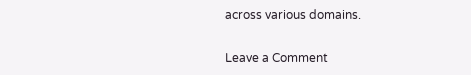across various domains.

Leave a Comment